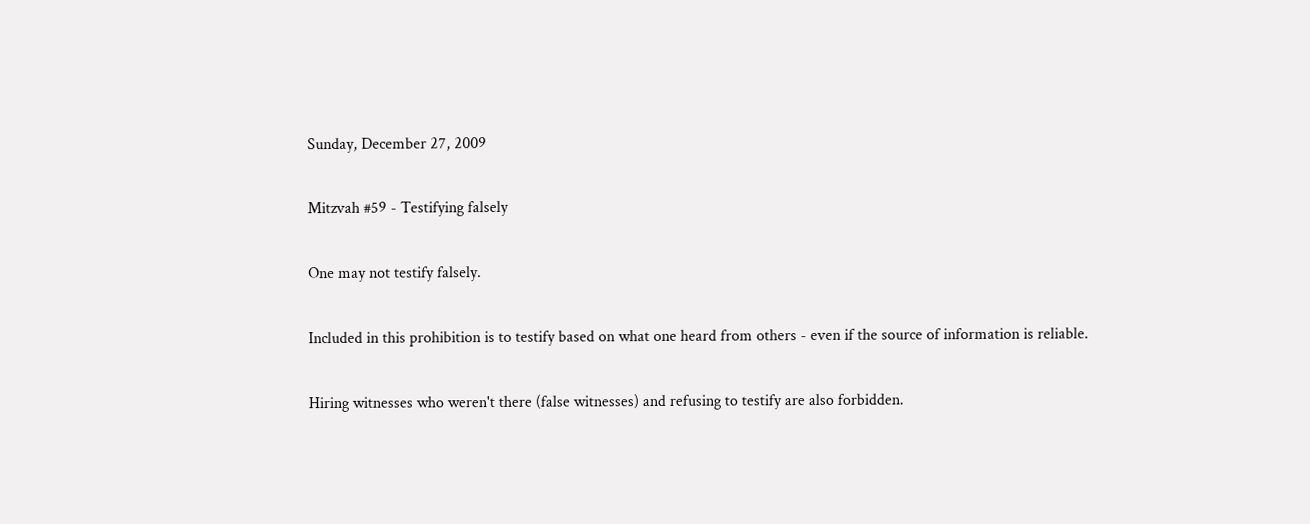Sunday, December 27, 2009

Mitzvah #59 - Testifying falsely

One may not testify falsely.

Included in this prohibition is to testify based on what one heard from others - even if the source of information is reliable.

Hiring witnesses who weren't there (false witnesses) and refusing to testify are also forbidden.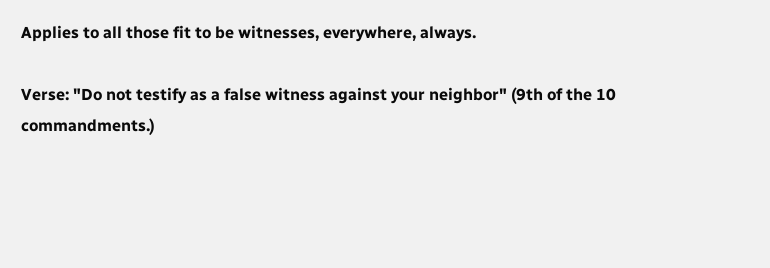Applies to all those fit to be witnesses, everywhere, always.

Verse: "Do not testify as a false witness against your neighbor" (9th of the 10 commandments.)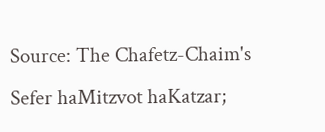Source: The Chafetz-Chaim's Sefer haMitzvot haKatzar;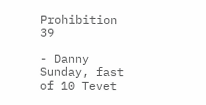Prohibition 39

- Danny
Sunday, fast of 10 Tevet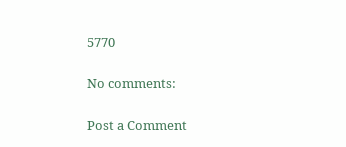5770

No comments:

Post a Comment